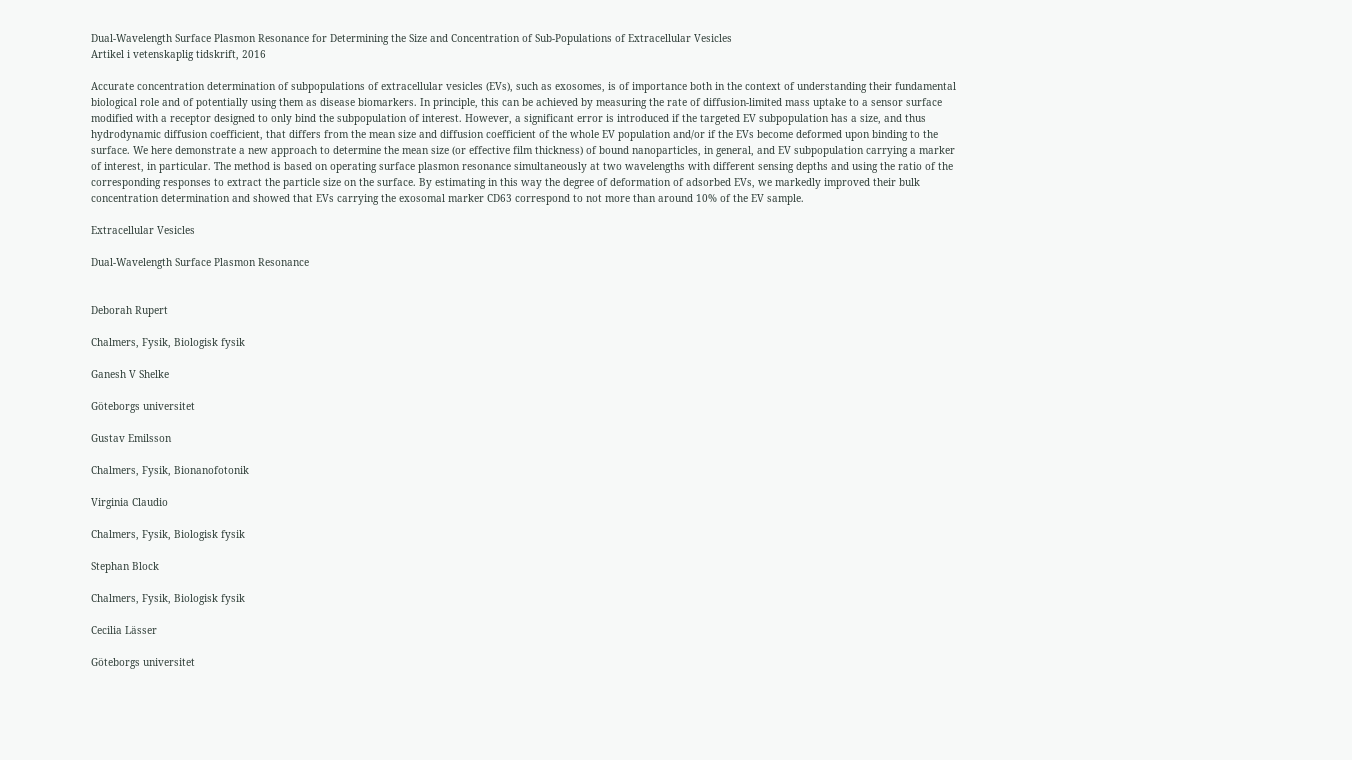Dual-Wavelength Surface Plasmon Resonance for Determining the Size and Concentration of Sub-Populations of Extracellular Vesicles
Artikel i vetenskaplig tidskrift, 2016

Accurate concentration determination of subpopulations of extracellular vesicles (EVs), such as exosomes, is of importance both in the context of understanding their fundamental biological role and of potentially using them as disease biomarkers. In principle, this can be achieved by measuring the rate of diffusion-limited mass uptake to a sensor surface modified with a receptor designed to only bind the subpopulation of interest. However, a significant error is introduced if the targeted EV subpopulation has a size, and thus hydrodynamic diffusion coefficient, that differs from the mean size and diffusion coefficient of the whole EV population and/or if the EVs become deformed upon binding to the surface. We here demonstrate a new approach to determine the mean size (or effective film thickness) of bound nanoparticles, in general, and EV subpopulation carrying a marker of interest, in particular. The method is based on operating surface plasmon resonance simultaneously at two wavelengths with different sensing depths and using the ratio of the corresponding responses to extract the particle size on the surface. By estimating in this way the degree of deformation of adsorbed EVs, we markedly improved their bulk concentration determination and showed that EVs carrying the exosomal marker CD63 correspond to not more than around 10% of the EV sample.

Extracellular Vesicles

Dual-Wavelength Surface Plasmon Resonance


Deborah Rupert

Chalmers, Fysik, Biologisk fysik

Ganesh V Shelke

Göteborgs universitet

Gustav Emilsson

Chalmers, Fysik, Bionanofotonik

Virginia Claudio

Chalmers, Fysik, Biologisk fysik

Stephan Block

Chalmers, Fysik, Biologisk fysik

Cecilia Lässer

Göteborgs universitet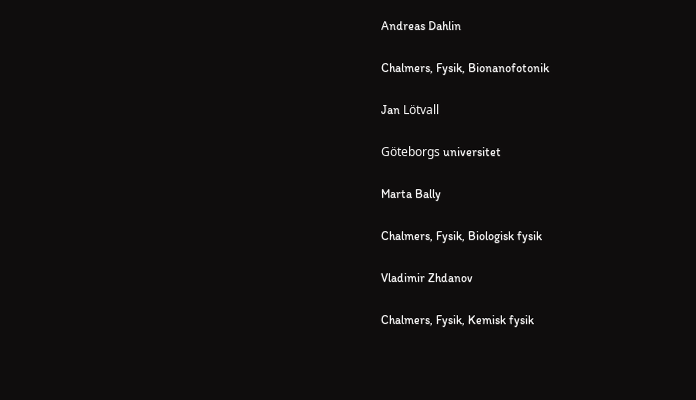Andreas Dahlin

Chalmers, Fysik, Bionanofotonik

Jan Lötvall

Göteborgs universitet

Marta Bally

Chalmers, Fysik, Biologisk fysik

Vladimir Zhdanov

Chalmers, Fysik, Kemisk fysik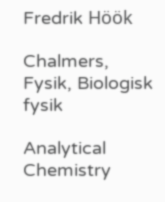Fredrik Höök

Chalmers, Fysik, Biologisk fysik

Analytical Chemistry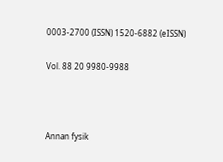0003-2700 (ISSN) 1520-6882 (eISSN)

Vol. 88 20 9980-9988



Annan fysik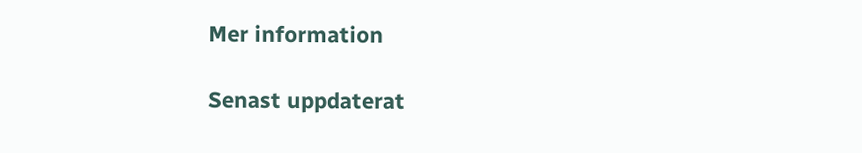Mer information

Senast uppdaterat